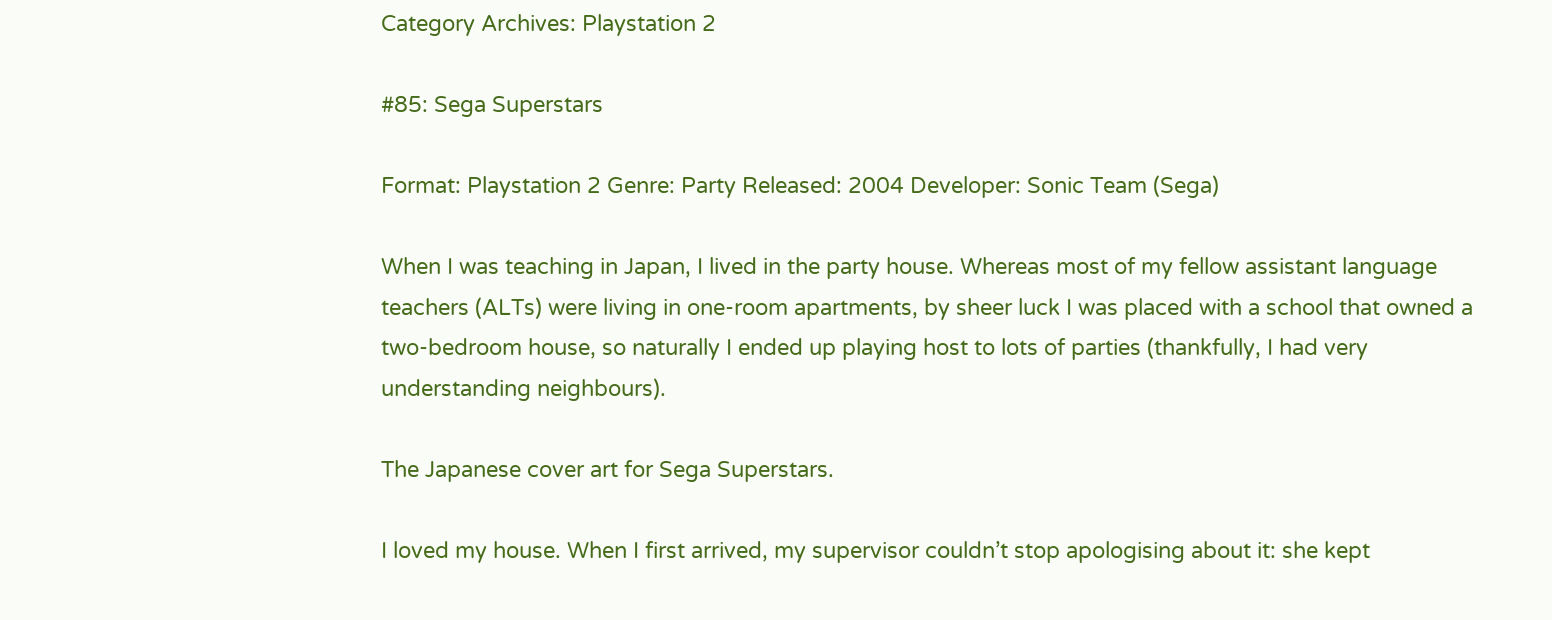Category Archives: Playstation 2

#85: Sega Superstars

Format: Playstation 2 Genre: Party Released: 2004 Developer: Sonic Team (Sega)

When I was teaching in Japan, I lived in the party house. Whereas most of my fellow assistant language teachers (ALTs) were living in one-room apartments, by sheer luck I was placed with a school that owned a two-bedroom house, so naturally I ended up playing host to lots of parties (thankfully, I had very understanding neighbours).

The Japanese cover art for Sega Superstars.

I loved my house. When I first arrived, my supervisor couldn’t stop apologising about it: she kept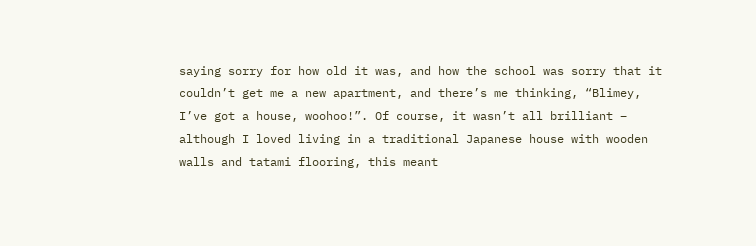saying sorry for how old it was, and how the school was sorry that it couldn’t get me a new apartment, and there’s me thinking, “Blimey, I’ve got a house, woohoo!”. Of course, it wasn’t all brilliant – although I loved living in a traditional Japanese house with wooden walls and tatami flooring, this meant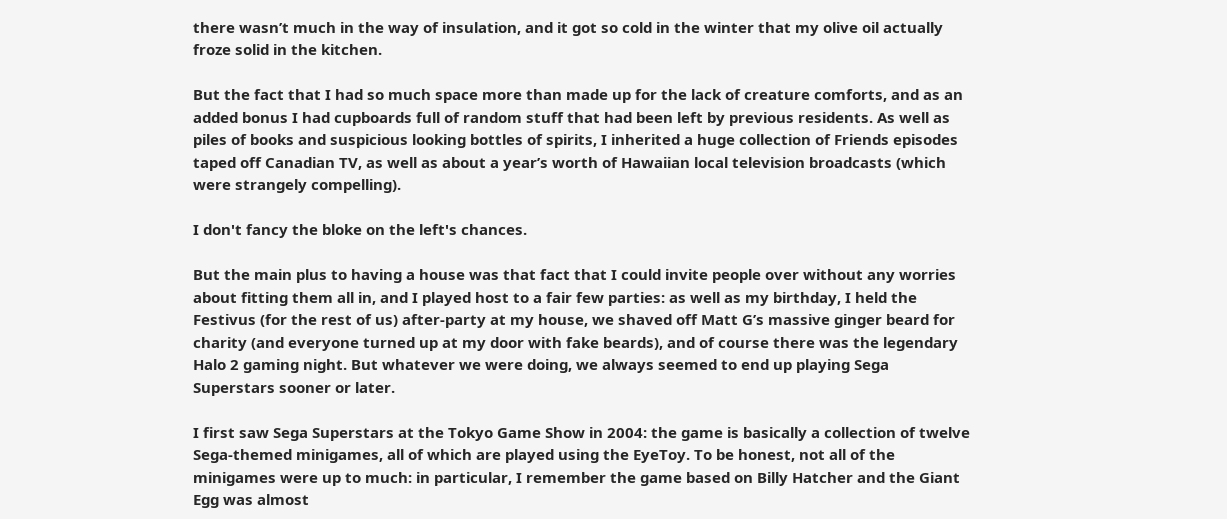there wasn’t much in the way of insulation, and it got so cold in the winter that my olive oil actually froze solid in the kitchen.

But the fact that I had so much space more than made up for the lack of creature comforts, and as an added bonus I had cupboards full of random stuff that had been left by previous residents. As well as piles of books and suspicious looking bottles of spirits, I inherited a huge collection of Friends episodes taped off Canadian TV, as well as about a year’s worth of Hawaiian local television broadcasts (which were strangely compelling).

I don't fancy the bloke on the left's chances.

But the main plus to having a house was that fact that I could invite people over without any worries about fitting them all in, and I played host to a fair few parties: as well as my birthday, I held the Festivus (for the rest of us) after-party at my house, we shaved off Matt G’s massive ginger beard for charity (and everyone turned up at my door with fake beards), and of course there was the legendary Halo 2 gaming night. But whatever we were doing, we always seemed to end up playing Sega Superstars sooner or later.

I first saw Sega Superstars at the Tokyo Game Show in 2004: the game is basically a collection of twelve Sega-themed minigames, all of which are played using the EyeToy. To be honest, not all of the minigames were up to much: in particular, I remember the game based on Billy Hatcher and the Giant Egg was almost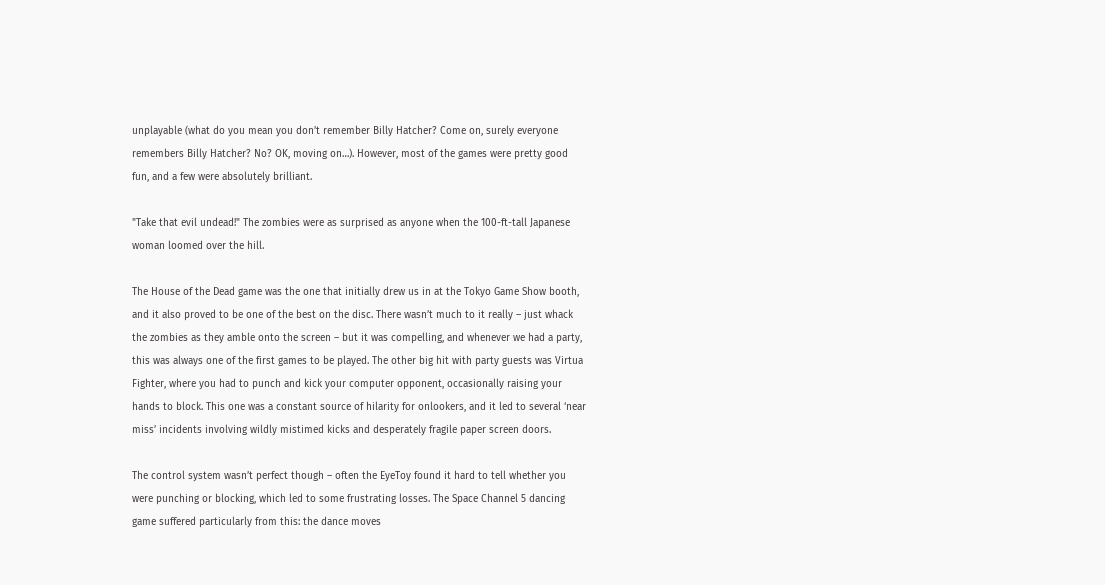unplayable (what do you mean you don’t remember Billy Hatcher? Come on, surely everyone remembers Billy Hatcher? No? OK, moving on…). However, most of the games were pretty good fun, and a few were absolutely brilliant.

"Take that evil undead!" The zombies were as surprised as anyone when the 100-ft-tall Japanese woman loomed over the hill.

The House of the Dead game was the one that initially drew us in at the Tokyo Game Show booth, and it also proved to be one of the best on the disc. There wasn’t much to it really – just whack the zombies as they amble onto the screen – but it was compelling, and whenever we had a party, this was always one of the first games to be played. The other big hit with party guests was Virtua Fighter, where you had to punch and kick your computer opponent, occasionally raising your hands to block. This one was a constant source of hilarity for onlookers, and it led to several ‘near miss’ incidents involving wildly mistimed kicks and desperately fragile paper screen doors.

The control system wasn’t perfect though – often the EyeToy found it hard to tell whether you were punching or blocking, which led to some frustrating losses. The Space Channel 5 dancing game suffered particularly from this: the dance moves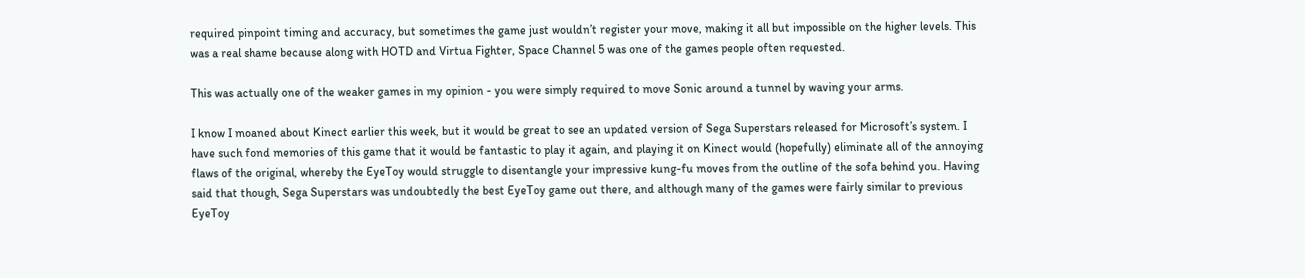required pinpoint timing and accuracy, but sometimes the game just wouldn’t register your move, making it all but impossible on the higher levels. This was a real shame because along with HOTD and Virtua Fighter, Space Channel 5 was one of the games people often requested.

This was actually one of the weaker games in my opinion - you were simply required to move Sonic around a tunnel by waving your arms.

I know I moaned about Kinect earlier this week, but it would be great to see an updated version of Sega Superstars released for Microsoft’s system. I have such fond memories of this game that it would be fantastic to play it again, and playing it on Kinect would (hopefully) eliminate all of the annoying flaws of the original, whereby the EyeToy would struggle to disentangle your impressive kung-fu moves from the outline of the sofa behind you. Having said that though, Sega Superstars was undoubtedly the best EyeToy game out there, and although many of the games were fairly similar to previous EyeToy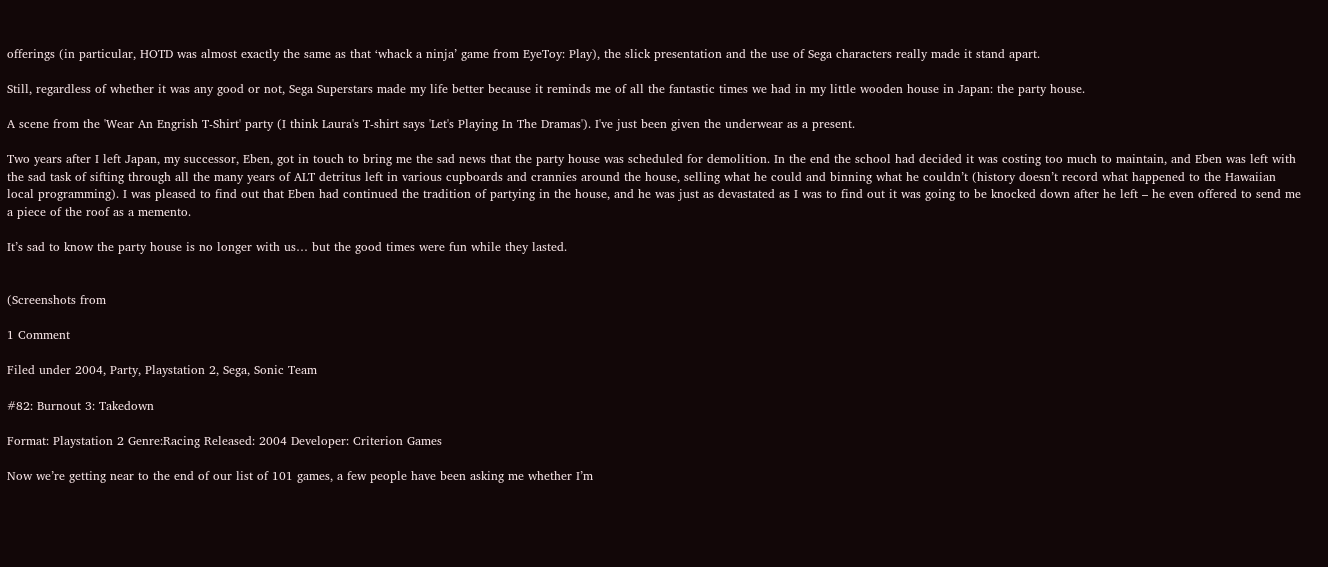offerings (in particular, HOTD was almost exactly the same as that ‘whack a ninja’ game from EyeToy: Play), the slick presentation and the use of Sega characters really made it stand apart.

Still, regardless of whether it was any good or not, Sega Superstars made my life better because it reminds me of all the fantastic times we had in my little wooden house in Japan: the party house.

A scene from the 'Wear An Engrish T-Shirt' party (I think Laura's T-shirt says 'Let's Playing In The Dramas'). I've just been given the underwear as a present.

Two years after I left Japan, my successor, Eben, got in touch to bring me the sad news that the party house was scheduled for demolition. In the end the school had decided it was costing too much to maintain, and Eben was left with the sad task of sifting through all the many years of ALT detritus left in various cupboards and crannies around the house, selling what he could and binning what he couldn’t (history doesn’t record what happened to the Hawaiian local programming). I was pleased to find out that Eben had continued the tradition of partying in the house, and he was just as devastated as I was to find out it was going to be knocked down after he left – he even offered to send me a piece of the roof as a memento.

It’s sad to know the party house is no longer with us… but the good times were fun while they lasted.


(Screenshots from

1 Comment

Filed under 2004, Party, Playstation 2, Sega, Sonic Team

#82: Burnout 3: Takedown

Format: Playstation 2 Genre:Racing Released: 2004 Developer: Criterion Games

Now we’re getting near to the end of our list of 101 games, a few people have been asking me whether I’m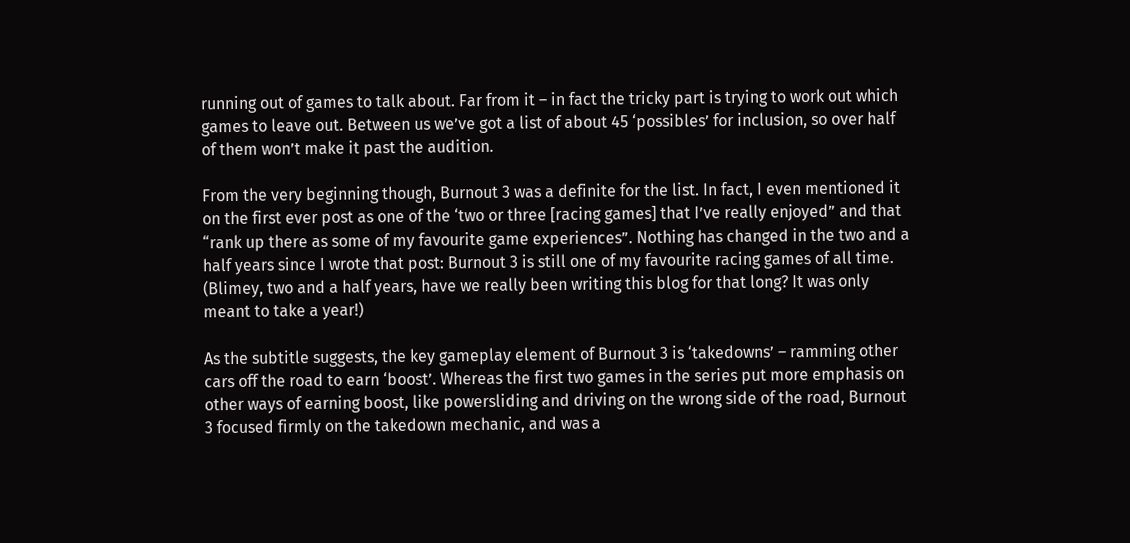running out of games to talk about. Far from it – in fact the tricky part is trying to work out which games to leave out. Between us we’ve got a list of about 45 ‘possibles’ for inclusion, so over half of them won’t make it past the audition.

From the very beginning though, Burnout 3 was a definite for the list. In fact, I even mentioned it on the first ever post as one of the ‘two or three [racing games] that I’ve really enjoyed” and that “rank up there as some of my favourite game experiences”. Nothing has changed in the two and a half years since I wrote that post: Burnout 3 is still one of my favourite racing games of all time. (Blimey, two and a half years, have we really been writing this blog for that long? It was only meant to take a year!)

As the subtitle suggests, the key gameplay element of Burnout 3 is ‘takedowns’ – ramming other cars off the road to earn ‘boost’. Whereas the first two games in the series put more emphasis on other ways of earning boost, like powersliding and driving on the wrong side of the road, Burnout 3 focused firmly on the takedown mechanic, and was a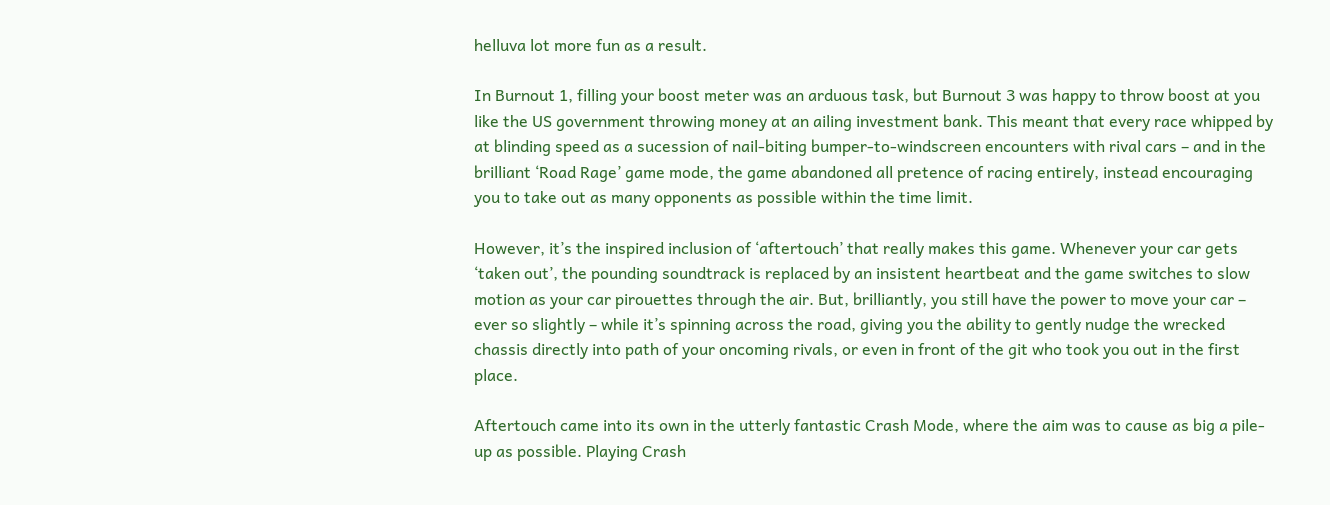helluva lot more fun as a result.

In Burnout 1, filling your boost meter was an arduous task, but Burnout 3 was happy to throw boost at you like the US government throwing money at an ailing investment bank. This meant that every race whipped by at blinding speed as a sucession of nail-biting bumper-to-windscreen encounters with rival cars – and in the brilliant ‘Road Rage’ game mode, the game abandoned all pretence of racing entirely, instead encouraging you to take out as many opponents as possible within the time limit.

However, it’s the inspired inclusion of ‘aftertouch’ that really makes this game. Whenever your car gets ‘taken out’, the pounding soundtrack is replaced by an insistent heartbeat and the game switches to slow motion as your car pirouettes through the air. But, brilliantly, you still have the power to move your car – ever so slightly – while it’s spinning across the road, giving you the ability to gently nudge the wrecked chassis directly into path of your oncoming rivals, or even in front of the git who took you out in the first place.

Aftertouch came into its own in the utterly fantastic Crash Mode, where the aim was to cause as big a pile-up as possible. Playing Crash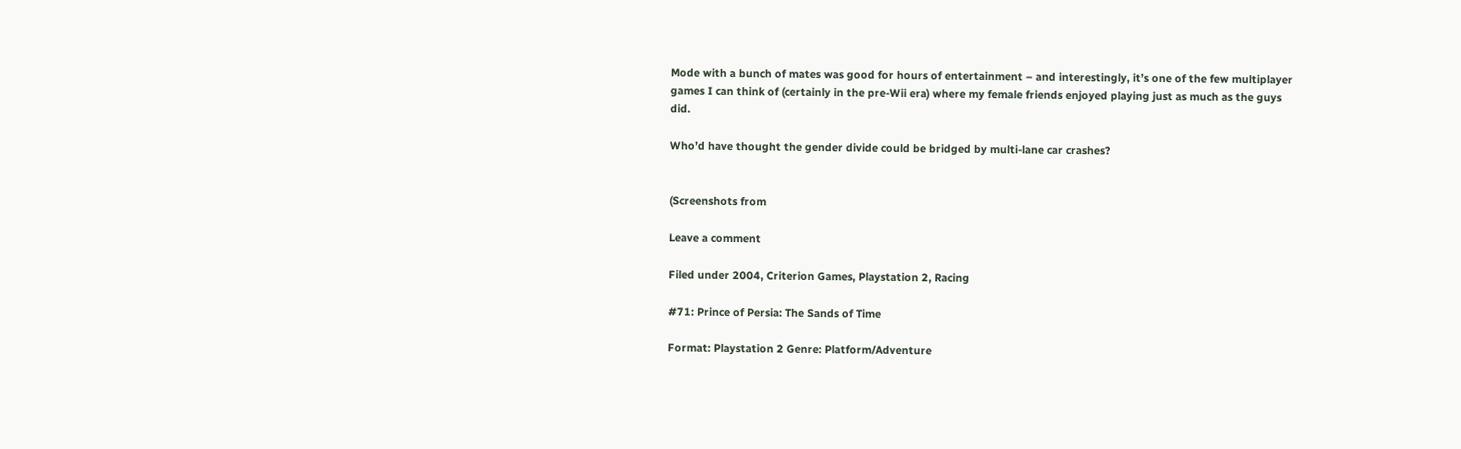Mode with a bunch of mates was good for hours of entertainment – and interestingly, it’s one of the few multiplayer games I can think of (certainly in the pre-Wii era) where my female friends enjoyed playing just as much as the guys did.

Who’d have thought the gender divide could be bridged by multi-lane car crashes?


(Screenshots from

Leave a comment

Filed under 2004, Criterion Games, Playstation 2, Racing

#71: Prince of Persia: The Sands of Time

Format: Playstation 2 Genre: Platform/Adventure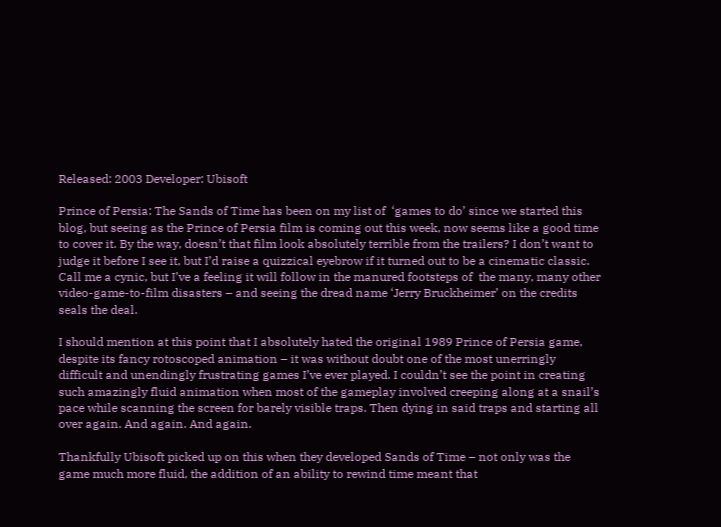Released: 2003 Developer: Ubisoft

Prince of Persia: The Sands of Time has been on my list of  ‘games to do’ since we started this blog, but seeing as the Prince of Persia film is coming out this week, now seems like a good time to cover it. By the way, doesn’t that film look absolutely terrible from the trailers? I don’t want to judge it before I see it, but I’d raise a quizzical eyebrow if it turned out to be a cinematic classic. Call me a cynic, but I’ve a feeling it will follow in the manured footsteps of  the many, many other video-game-to-film disasters – and seeing the dread name ‘Jerry Bruckheimer’ on the credits seals the deal.

I should mention at this point that I absolutely hated the original 1989 Prince of Persia game, despite its fancy rotoscoped animation – it was without doubt one of the most unerringly difficult and unendingly frustrating games I’ve ever played. I couldn’t see the point in creating such amazingly fluid animation when most of the gameplay involved creeping along at a snail’s pace while scanning the screen for barely visible traps. Then dying in said traps and starting all over again. And again. And again.

Thankfully Ubisoft picked up on this when they developed Sands of Time – not only was the game much more fluid, the addition of an ability to rewind time meant that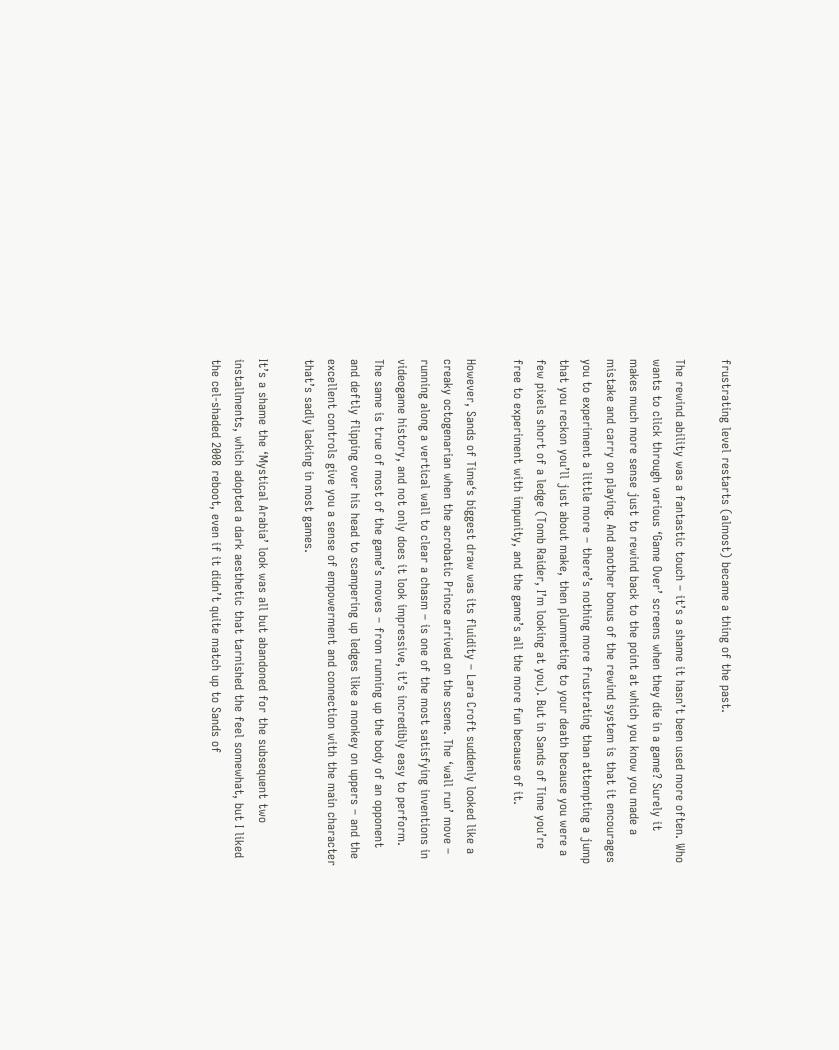frustrating level restarts (almost) became a thing of the past.

The rewind ability was a fantastic touch – it’s a shame it hasn’t been used more often. Who wants to click through various ‘Game Over’ screens when they die in a game? Surely it makes much more sense just to rewind back to the point at which you know you made a mistake and carry on playing. And another bonus of the rewind system is that it encourages you to experiment a little more – there’s nothing more frustrating than attempting a jump that you reckon you’ll just about make, then plummeting to your death because you were a few pixels short of a ledge (Tomb Raider, I’m looking at you). But in Sands of Time you’re free to experiment with impunity, and the game’s all the more fun because of it.

However, Sands of Time‘s biggest draw was its fluidity – Lara Croft suddenly looked like a creaky octogenarian when the acrobatic Prince arrived on the scene. The ‘wall run’ move – running along a vertical wall to clear a chasm – is one of the most satisfying inventions in videogame history, and not only does it look impressive, it’s incredibly easy to perform. The same is true of most of the game’s moves – from running up the body of an opponent and deftly flipping over his head to scampering up ledges like a monkey on uppers – and the excellent controls give you a sense of empowerment and connection with the main character that’s sadly lacking in most games.

It’s a shame the ‘Mystical Arabia’ look was all but abandoned for the subsequent two installments, which adopted a dark aesthetic that tarnished the feel somewhat, but I liked the cel-shaded 2008 reboot, even if it didn’t quite match up to Sands of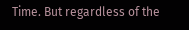Time. But regardless of the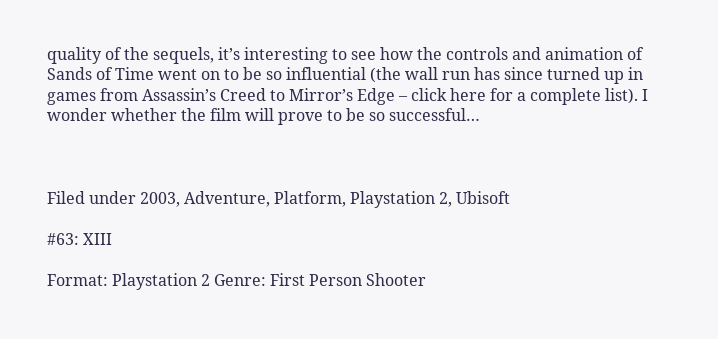quality of the sequels, it’s interesting to see how the controls and animation of Sands of Time went on to be so influential (the wall run has since turned up in games from Assassin’s Creed to Mirror’s Edge – click here for a complete list). I wonder whether the film will prove to be so successful…



Filed under 2003, Adventure, Platform, Playstation 2, Ubisoft

#63: XIII

Format: Playstation 2 Genre: First Person Shooter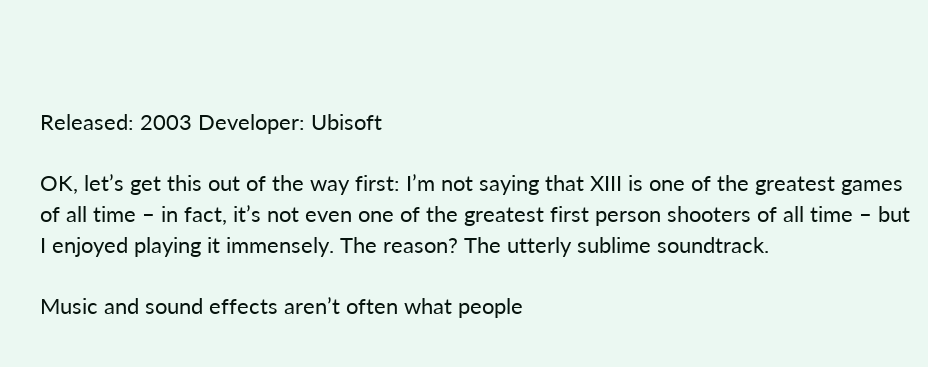Released: 2003 Developer: Ubisoft

OK, let’s get this out of the way first: I’m not saying that XIII is one of the greatest games of all time – in fact, it’s not even one of the greatest first person shooters of all time – but I enjoyed playing it immensely. The reason? The utterly sublime soundtrack.

Music and sound effects aren’t often what people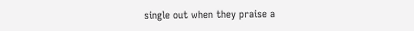single out when they praise a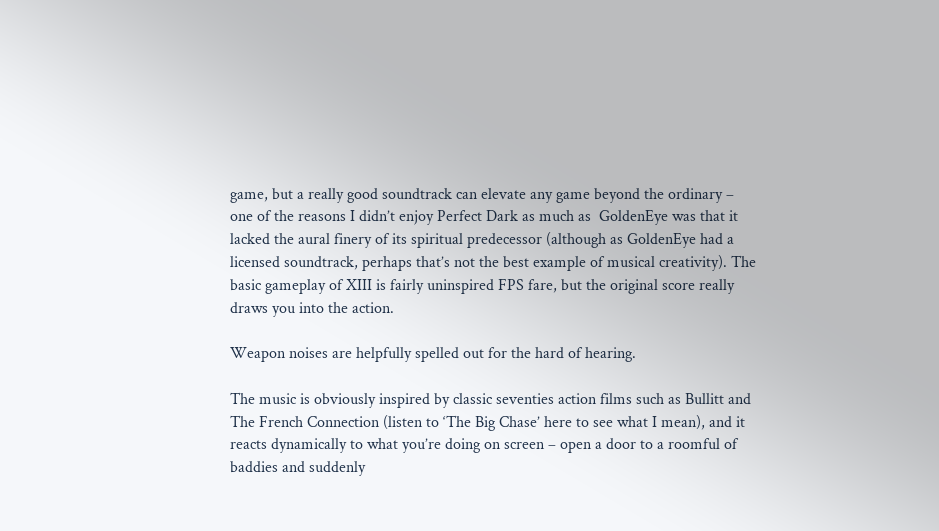game, but a really good soundtrack can elevate any game beyond the ordinary – one of the reasons I didn’t enjoy Perfect Dark as much as  GoldenEye was that it lacked the aural finery of its spiritual predecessor (although as GoldenEye had a licensed soundtrack, perhaps that’s not the best example of musical creativity). The basic gameplay of XIII is fairly uninspired FPS fare, but the original score really draws you into the action.

Weapon noises are helpfully spelled out for the hard of hearing.

The music is obviously inspired by classic seventies action films such as Bullitt and The French Connection (listen to ‘The Big Chase’ here to see what I mean), and it reacts dynamically to what you’re doing on screen – open a door to a roomful of baddies and suddenly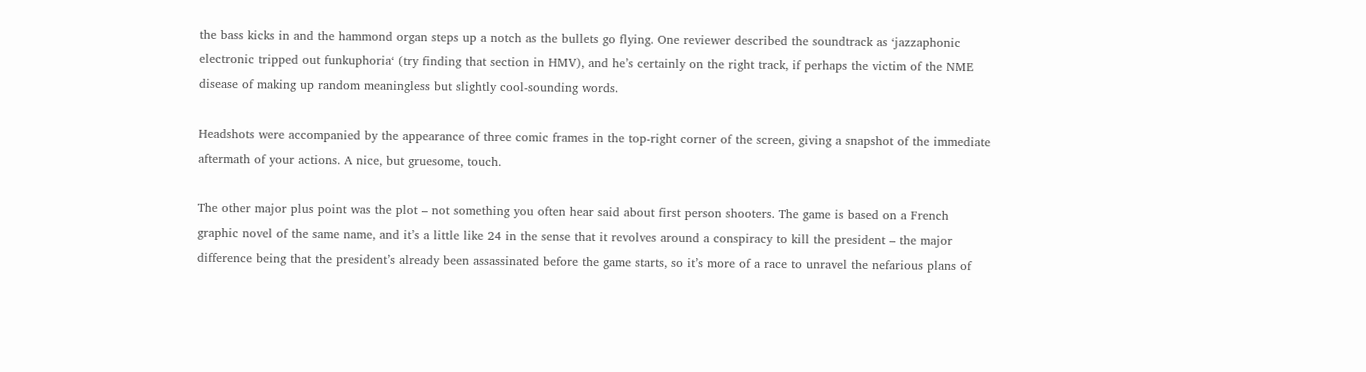the bass kicks in and the hammond organ steps up a notch as the bullets go flying. One reviewer described the soundtrack as ‘jazzaphonic electronic tripped out funkuphoria‘ (try finding that section in HMV), and he’s certainly on the right track, if perhaps the victim of the NME disease of making up random meaningless but slightly cool-sounding words.

Headshots were accompanied by the appearance of three comic frames in the top-right corner of the screen, giving a snapshot of the immediate aftermath of your actions. A nice, but gruesome, touch.

The other major plus point was the plot – not something you often hear said about first person shooters. The game is based on a French graphic novel of the same name, and it’s a little like 24 in the sense that it revolves around a conspiracy to kill the president – the major difference being that the president’s already been assassinated before the game starts, so it’s more of a race to unravel the nefarious plans of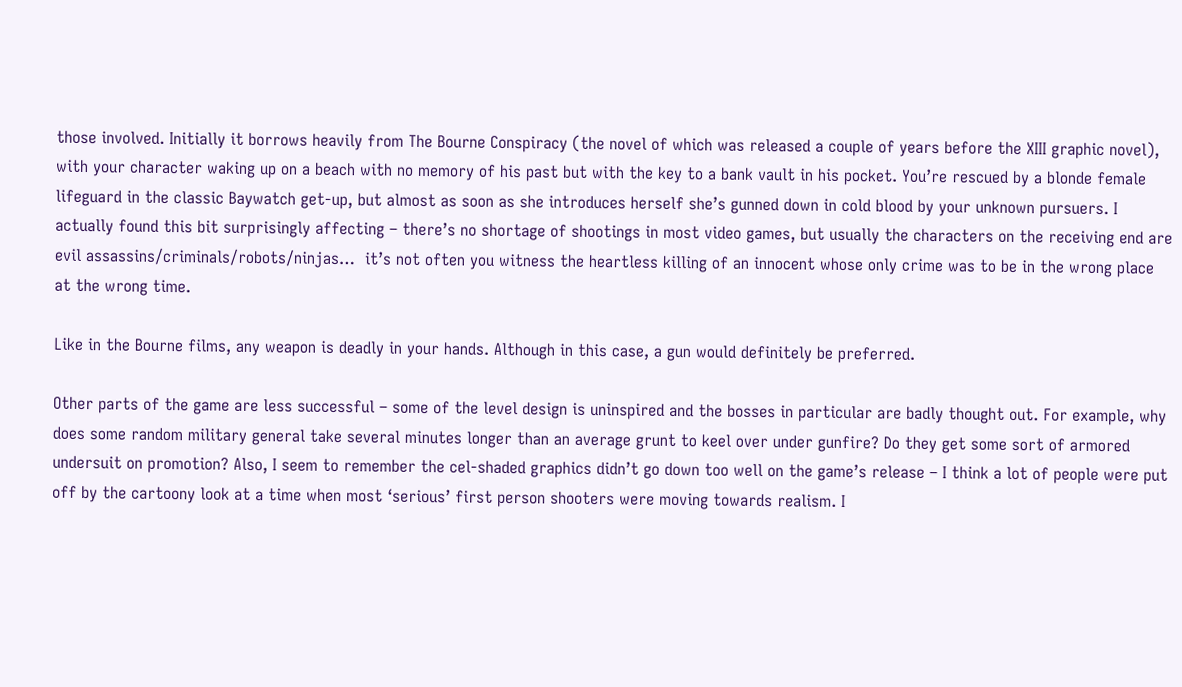those involved. Initially it borrows heavily from The Bourne Conspiracy (the novel of which was released a couple of years before the XIII graphic novel), with your character waking up on a beach with no memory of his past but with the key to a bank vault in his pocket. You’re rescued by a blonde female lifeguard in the classic Baywatch get-up, but almost as soon as she introduces herself she’s gunned down in cold blood by your unknown pursuers. I actually found this bit surprisingly affecting – there’s no shortage of shootings in most video games, but usually the characters on the receiving end are evil assassins/criminals/robots/ninjas…  it’s not often you witness the heartless killing of an innocent whose only crime was to be in the wrong place at the wrong time.

Like in the Bourne films, any weapon is deadly in your hands. Although in this case, a gun would definitely be preferred.

Other parts of the game are less successful – some of the level design is uninspired and the bosses in particular are badly thought out. For example, why does some random military general take several minutes longer than an average grunt to keel over under gunfire? Do they get some sort of armored undersuit on promotion? Also, I seem to remember the cel-shaded graphics didn’t go down too well on the game’s release – I think a lot of people were put off by the cartoony look at a time when most ‘serious’ first person shooters were moving towards realism. I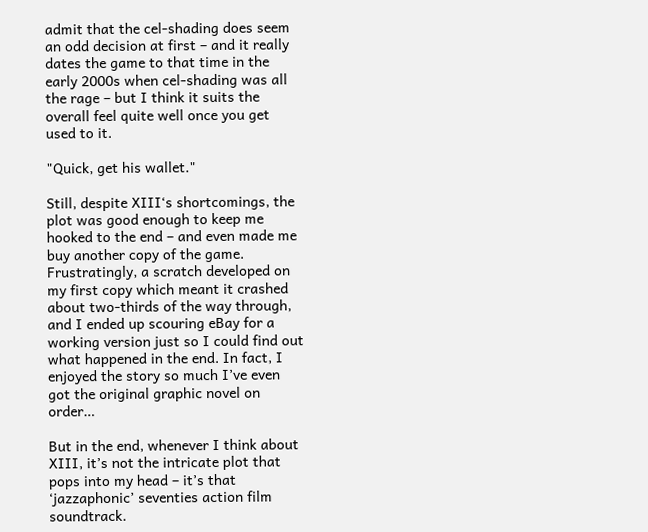admit that the cel-shading does seem an odd decision at first – and it really dates the game to that time in the early 2000s when cel-shading was all the rage – but I think it suits the overall feel quite well once you get used to it.

"Quick, get his wallet."

Still, despite XIII‘s shortcomings, the plot was good enough to keep me hooked to the end – and even made me buy another copy of the game. Frustratingly, a scratch developed on my first copy which meant it crashed about two-thirds of the way through, and I ended up scouring eBay for a working version just so I could find out what happened in the end. In fact, I enjoyed the story so much I’ve even got the original graphic novel on order…

But in the end, whenever I think about XIII, it’s not the intricate plot that pops into my head – it’s that ‘jazzaphonic’ seventies action film soundtrack.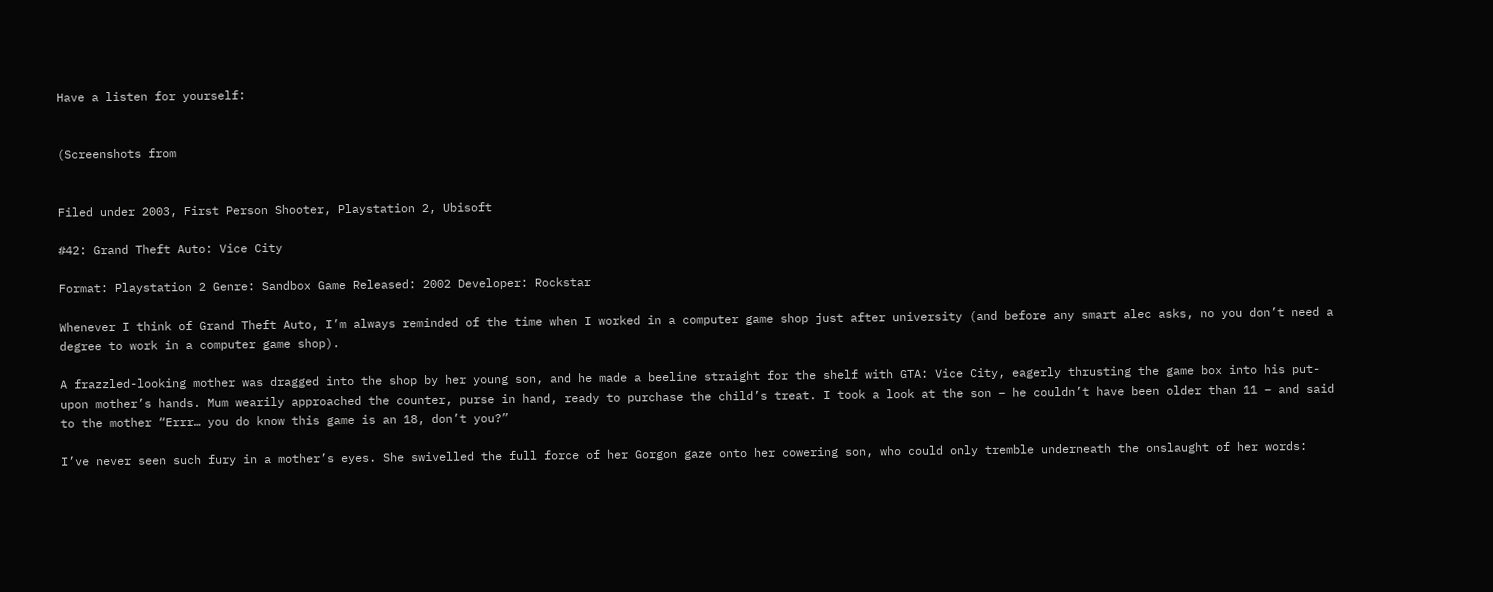Have a listen for yourself:


(Screenshots from


Filed under 2003, First Person Shooter, Playstation 2, Ubisoft

#42: Grand Theft Auto: Vice City

Format: Playstation 2 Genre: Sandbox Game Released: 2002 Developer: Rockstar

Whenever I think of Grand Theft Auto, I’m always reminded of the time when I worked in a computer game shop just after university (and before any smart alec asks, no you don’t need a degree to work in a computer game shop).

A frazzled-looking mother was dragged into the shop by her young son, and he made a beeline straight for the shelf with GTA: Vice City, eagerly thrusting the game box into his put-upon mother’s hands. Mum wearily approached the counter, purse in hand, ready to purchase the child’s treat. I took a look at the son – he couldn’t have been older than 11 – and said to the mother “Errr… you do know this game is an 18, don’t you?”

I’ve never seen such fury in a mother’s eyes. She swivelled the full force of her Gorgon gaze onto her cowering son, who could only tremble underneath the onslaught of her words: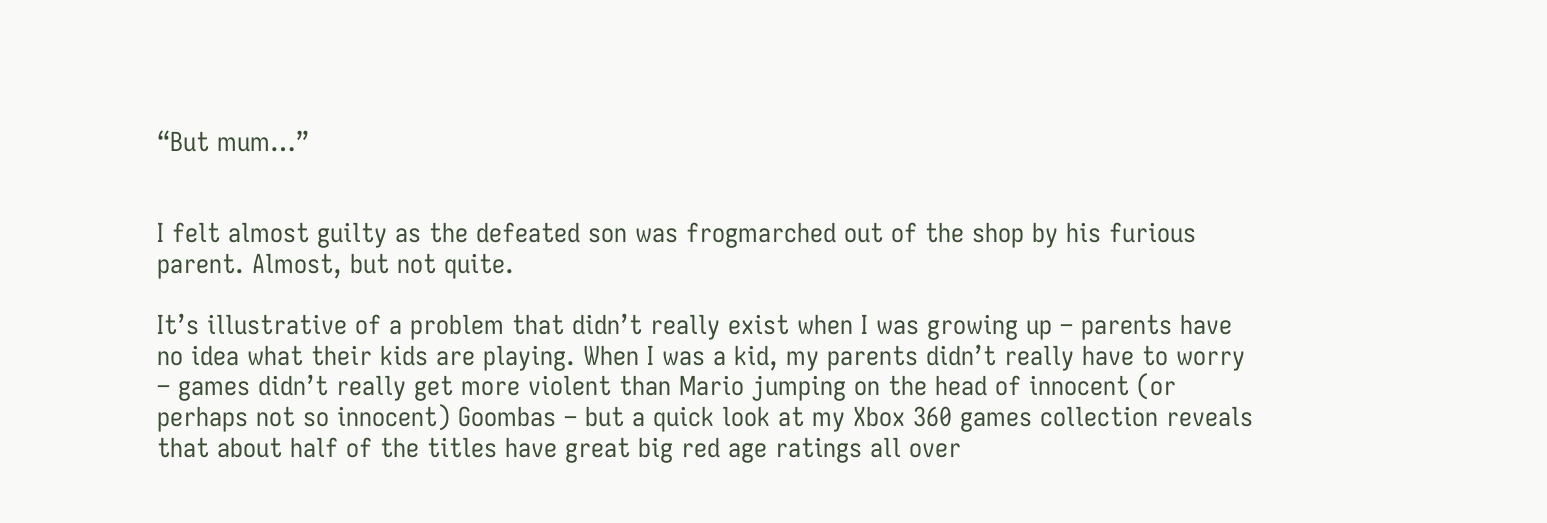“But mum…”


I felt almost guilty as the defeated son was frogmarched out of the shop by his furious parent. Almost, but not quite.

It’s illustrative of a problem that didn’t really exist when I was growing up – parents have no idea what their kids are playing. When I was a kid, my parents didn’t really have to worry – games didn’t really get more violent than Mario jumping on the head of innocent (or perhaps not so innocent) Goombas – but a quick look at my Xbox 360 games collection reveals that about half of the titles have great big red age ratings all over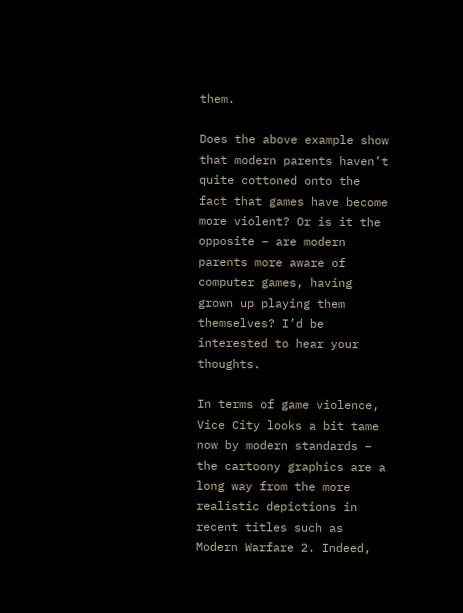them.

Does the above example show that modern parents haven’t quite cottoned onto the fact that games have become more violent? Or is it the opposite – are modern parents more aware of computer games, having grown up playing them themselves? I’d be interested to hear your thoughts.

In terms of game violence, Vice City looks a bit tame now by modern standards – the cartoony graphics are a long way from the more realistic depictions in recent titles such as Modern Warfare 2. Indeed,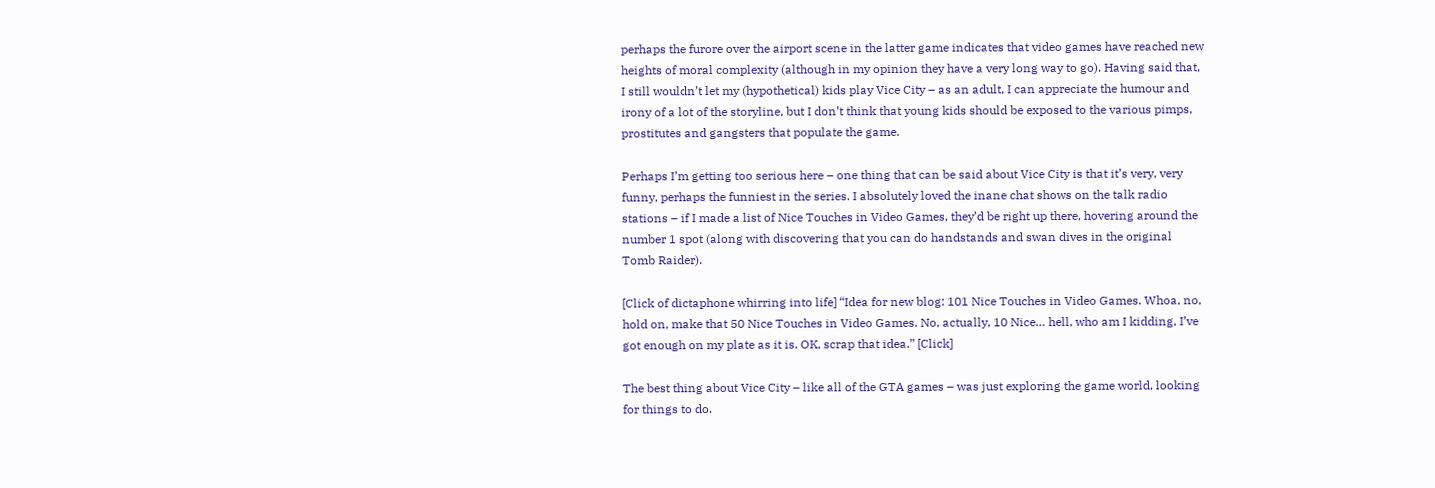perhaps the furore over the airport scene in the latter game indicates that video games have reached new heights of moral complexity (although in my opinion they have a very long way to go). Having said that, I still wouldn’t let my (hypothetical) kids play Vice City – as an adult, I can appreciate the humour and irony of a lot of the storyline, but I don’t think that young kids should be exposed to the various pimps, prostitutes and gangsters that populate the game.

Perhaps I’m getting too serious here – one thing that can be said about Vice City is that it’s very, very funny, perhaps the funniest in the series. I absolutely loved the inane chat shows on the talk radio stations – if I made a list of Nice Touches in Video Games, they’d be right up there, hovering around the number 1 spot (along with discovering that you can do handstands and swan dives in the original Tomb Raider).

[Click of dictaphone whirring into life] “Idea for new blog: 101 Nice Touches in Video Games. Whoa, no, hold on, make that 50 Nice Touches in Video Games. No, actually, 10 Nice… hell, who am I kidding, I’ve got enough on my plate as it is. OK, scrap that idea.” [Click]

The best thing about Vice City – like all of the GTA games – was just exploring the game world, looking for things to do.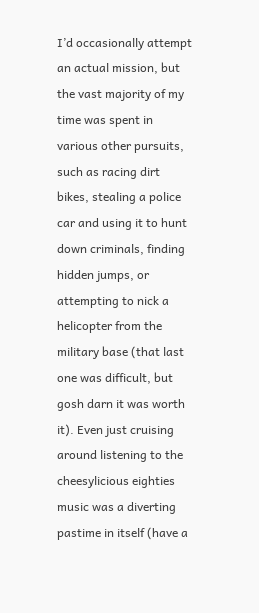I’d occasionally attempt an actual mission, but the vast majority of my time was spent in various other pursuits, such as racing dirt bikes, stealing a police car and using it to hunt down criminals, finding hidden jumps, or attempting to nick a helicopter from the military base (that last one was difficult, but gosh darn it was worth it). Even just cruising around listening to the cheesylicious eighties music was a diverting pastime in itself (have a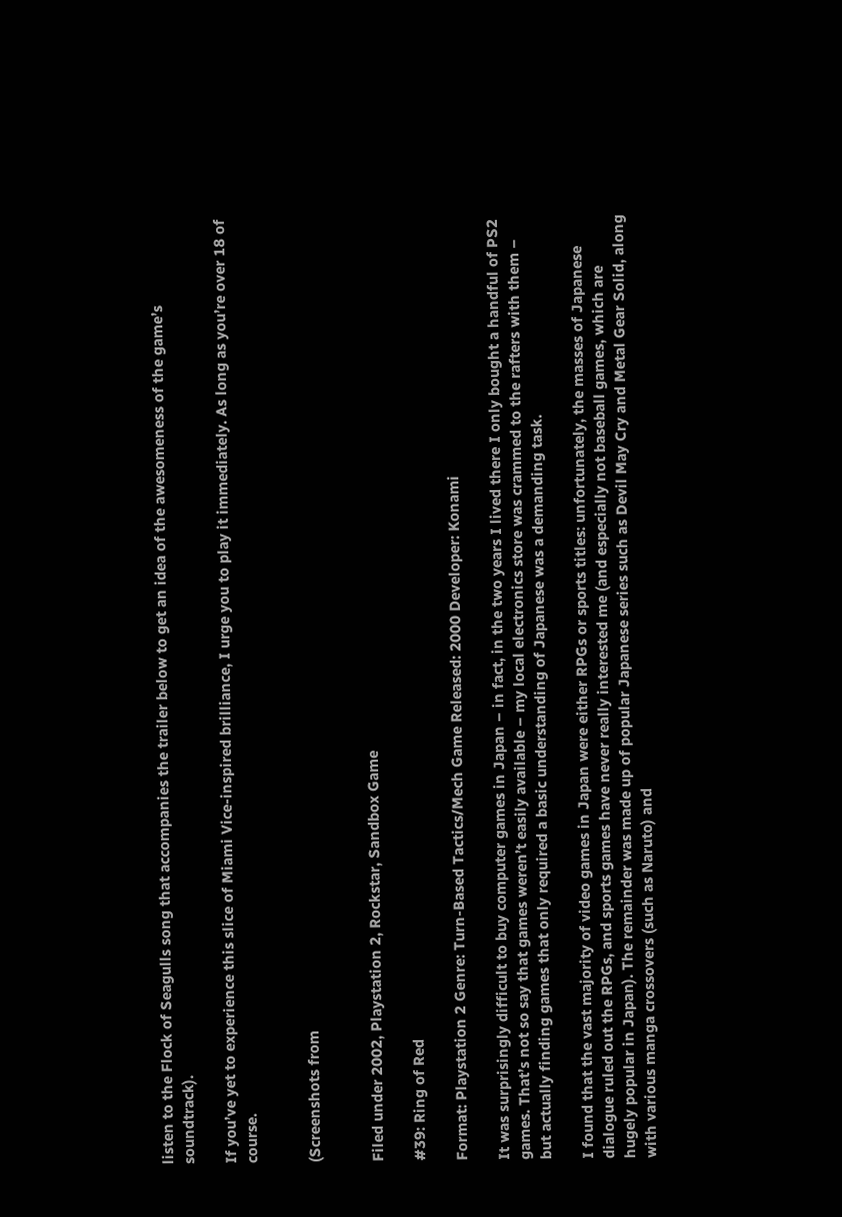listen to the Flock of Seagulls song that accompanies the trailer below to get an idea of the awesomeness of the game’s soundtrack).

If you’ve yet to experience this slice of Miami Vice-inspired brilliance, I urge you to play it immediately. As long as you’re over 18 of course.


(Screenshots from


Filed under 2002, Playstation 2, Rockstar, Sandbox Game

#39: Ring of Red

Format: Playstation 2 Genre: Turn-Based Tactics/Mech Game Released: 2000 Developer: Konami

It was surprisingly difficult to buy computer games in Japan – in fact, in the two years I lived there I only bought a handful of PS2 games. That’s not so say that games weren’t easily available – my local electronics store was crammed to the rafters with them – but actually finding games that only required a basic understanding of Japanese was a demanding task.

I found that the vast majority of video games in Japan were either RPGs or sports titles: unfortunately, the masses of Japanese dialogue ruled out the RPGs, and sports games have never really interested me (and especially not baseball games, which are hugely popular in Japan). The remainder was made up of popular Japanese series such as Devil May Cry and Metal Gear Solid, along with various manga crossovers (such as Naruto) and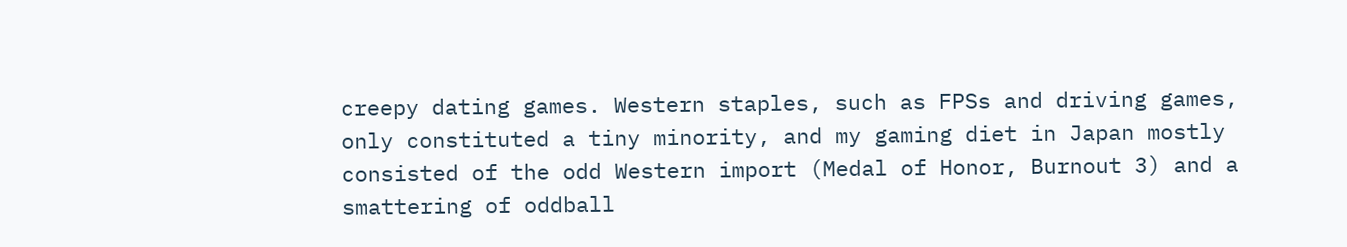creepy dating games. Western staples, such as FPSs and driving games, only constituted a tiny minority, and my gaming diet in Japan mostly consisted of the odd Western import (Medal of Honor, Burnout 3) and a smattering of oddball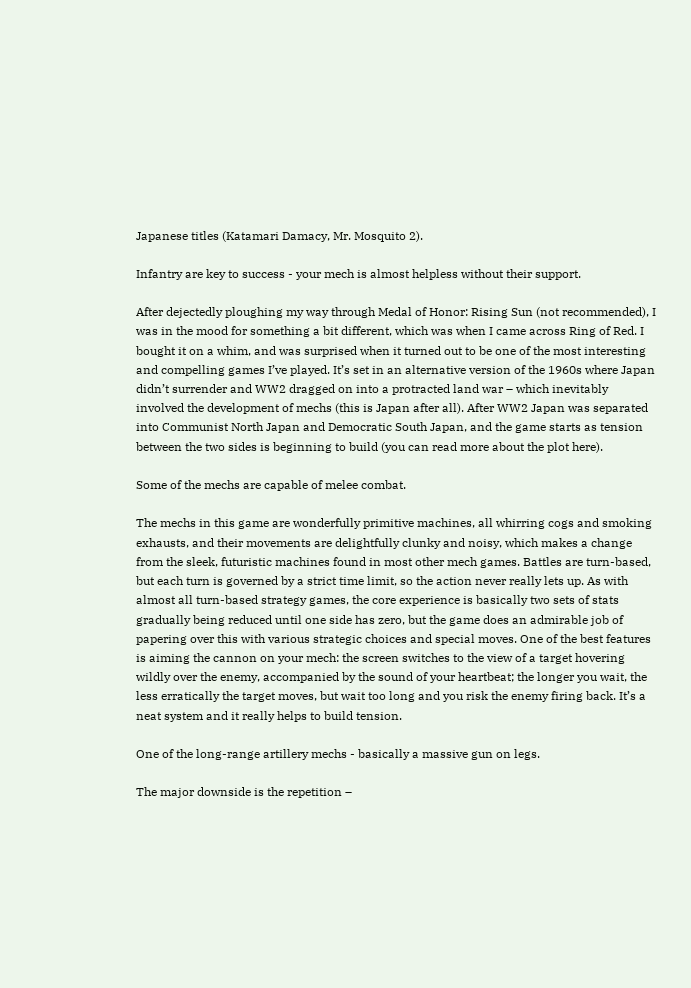Japanese titles (Katamari Damacy, Mr. Mosquito 2).

Infantry are key to success - your mech is almost helpless without their support.

After dejectedly ploughing my way through Medal of Honor: Rising Sun (not recommended), I was in the mood for something a bit different, which was when I came across Ring of Red. I bought it on a whim, and was surprised when it turned out to be one of the most interesting and compelling games I’ve played. It’s set in an alternative version of the 1960s where Japan didn’t surrender and WW2 dragged on into a protracted land war – which inevitably involved the development of mechs (this is Japan after all). After WW2 Japan was separated into Communist North Japan and Democratic South Japan, and the game starts as tension between the two sides is beginning to build (you can read more about the plot here).

Some of the mechs are capable of melee combat.

The mechs in this game are wonderfully primitive machines, all whirring cogs and smoking exhausts, and their movements are delightfully clunky and noisy, which makes a change from the sleek, futuristic machines found in most other mech games. Battles are turn-based, but each turn is governed by a strict time limit, so the action never really lets up. As with almost all turn-based strategy games, the core experience is basically two sets of stats gradually being reduced until one side has zero, but the game does an admirable job of papering over this with various strategic choices and special moves. One of the best features is aiming the cannon on your mech: the screen switches to the view of a target hovering wildly over the enemy, accompanied by the sound of your heartbeat; the longer you wait, the less erratically the target moves, but wait too long and you risk the enemy firing back. It’s a neat system and it really helps to build tension.

One of the long-range artillery mechs - basically a massive gun on legs.

The major downside is the repetition –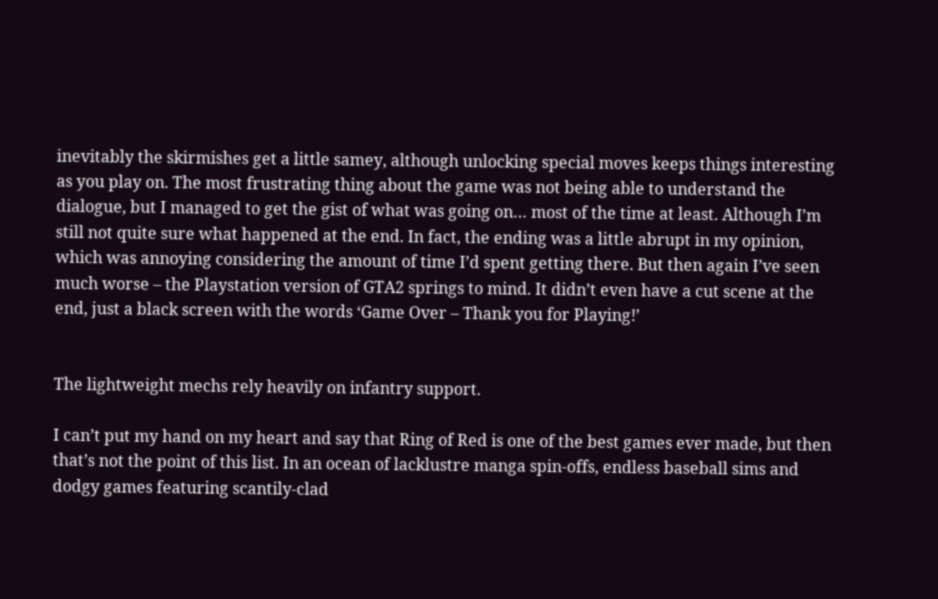inevitably the skirmishes get a little samey, although unlocking special moves keeps things interesting as you play on. The most frustrating thing about the game was not being able to understand the dialogue, but I managed to get the gist of what was going on… most of the time at least. Although I’m still not quite sure what happened at the end. In fact, the ending was a little abrupt in my opinion, which was annoying considering the amount of time I’d spent getting there. But then again I’ve seen much worse – the Playstation version of GTA2 springs to mind. It didn’t even have a cut scene at the end, just a black screen with the words ‘Game Over – Thank you for Playing!’


The lightweight mechs rely heavily on infantry support.

I can’t put my hand on my heart and say that Ring of Red is one of the best games ever made, but then that’s not the point of this list. In an ocean of lacklustre manga spin-offs, endless baseball sims and dodgy games featuring scantily-clad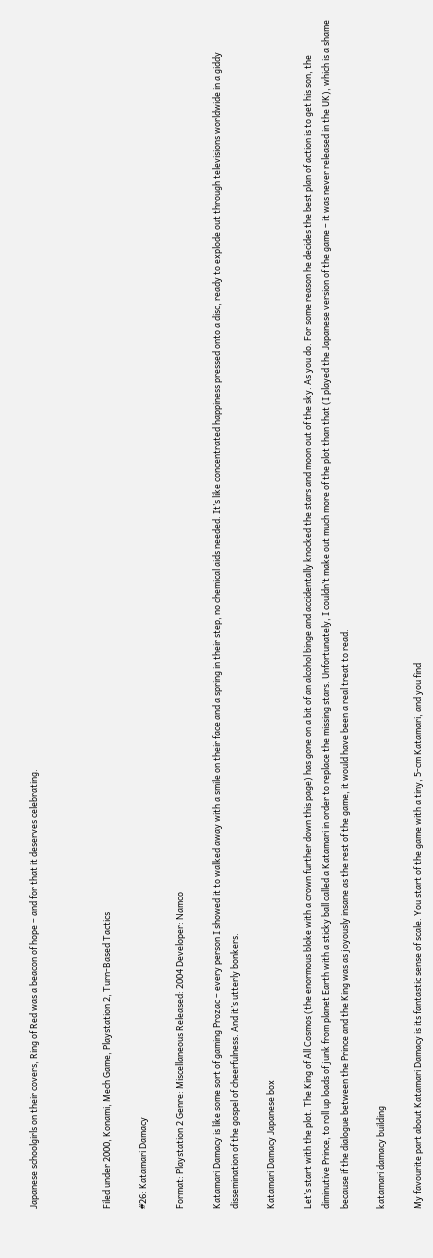Japanese schoolgirls on their covers, Ring of Red was a beacon of hope – and for that it deserves celebrating.



Filed under 2000, Konami, Mech Game, Playstation 2, Turn-Based Tactics

#26: Katamari Damacy

Format: Playstation 2 Genre: Miscellaneous Released: 2004 Developer: Namco

Katamari Damacy is like some sort of gaming Prozac – every person I showed it to walked away with a smile on their face and a spring in their step, no chemical aids needed. It’s like concentrated happiness pressed onto a disc, ready to explode out through televisions worldwide in a giddy dissemination of the gospel of cheerfulness. And it’s utterly bonkers.

Katamari Damacy Japanese box

Let’s start with the plot. The King of All Cosmos (the enormous bloke with a crown further down this page) has gone on a bit of an alcohol binge and accidentally knocked the stars and moon out of the sky. As you do. For some reason he decides the best plan of action is to get his son, the diminutive Prince, to roll up loads of junk from planet Earth with a sticky ball called a Katamari in order to replace the missing stars. Unfortunately, I couldn’t make out much more of the plot than that (I played the Japanese version of the game – it was never released in the UK), which is a shame because if the dialogue between the Prince and the King was as joyously insane as the rest of the game, it would have been a real treat to read.

katamari damacy building

My favourite part about Katamari Damacy is its fantastic sense of scale. You start of the game with a tiny, 5-cm Katamari, and you find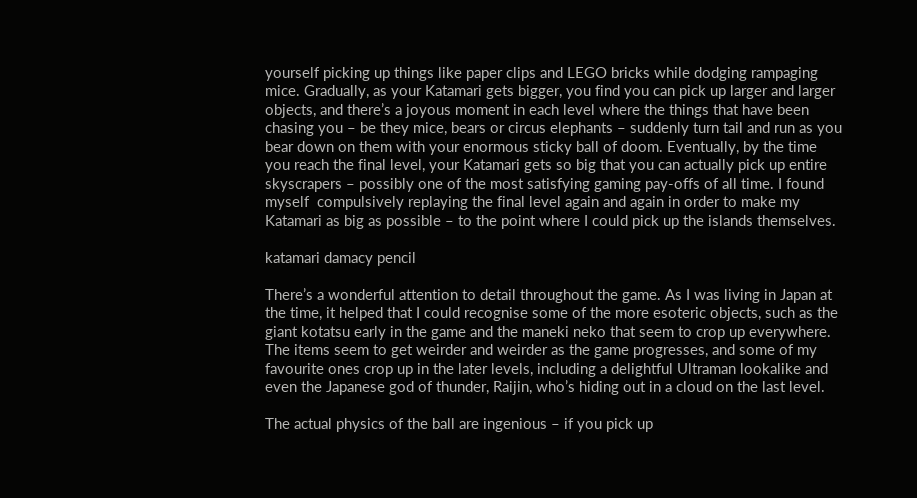yourself picking up things like paper clips and LEGO bricks while dodging rampaging mice. Gradually, as your Katamari gets bigger, you find you can pick up larger and larger objects, and there’s a joyous moment in each level where the things that have been chasing you – be they mice, bears or circus elephants – suddenly turn tail and run as you bear down on them with your enormous sticky ball of doom. Eventually, by the time you reach the final level, your Katamari gets so big that you can actually pick up entire skyscrapers – possibly one of the most satisfying gaming pay-offs of all time. I found myself  compulsively replaying the final level again and again in order to make my Katamari as big as possible – to the point where I could pick up the islands themselves.

katamari damacy pencil

There’s a wonderful attention to detail throughout the game. As I was living in Japan at the time, it helped that I could recognise some of the more esoteric objects, such as the giant kotatsu early in the game and the maneki neko that seem to crop up everywhere. The items seem to get weirder and weirder as the game progresses, and some of my favourite ones crop up in the later levels, including a delightful Ultraman lookalike and even the Japanese god of thunder, Raijin, who’s hiding out in a cloud on the last level.

The actual physics of the ball are ingenious – if you pick up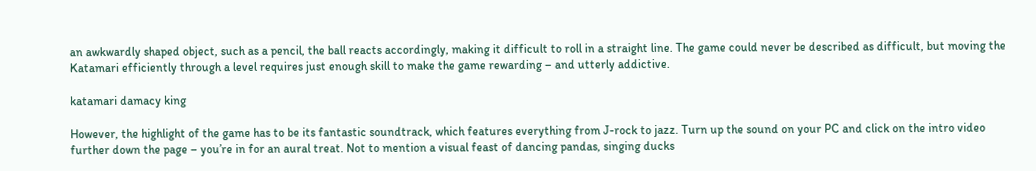an awkwardly shaped object, such as a pencil, the ball reacts accordingly, making it difficult to roll in a straight line. The game could never be described as difficult, but moving the Katamari efficiently through a level requires just enough skill to make the game rewarding – and utterly addictive.

katamari damacy king

However, the highlight of the game has to be its fantastic soundtrack, which features everything from J-rock to jazz. Turn up the sound on your PC and click on the intro video further down the page – you’re in for an aural treat. Not to mention a visual feast of dancing pandas, singing ducks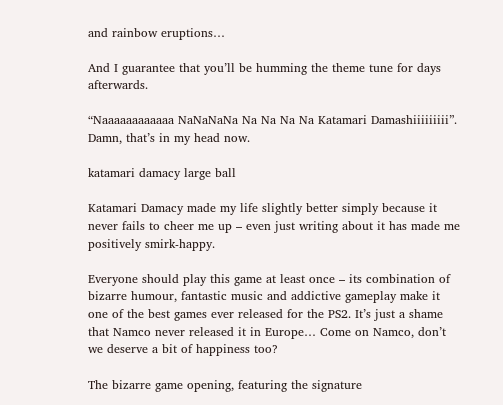and rainbow eruptions…

And I guarantee that you’ll be humming the theme tune for days afterwards.

“Naaaaaaaaaaaa NaNaNaNa Na Na Na Na Katamari Damashiiiiiiiii”. Damn, that’s in my head now.

katamari damacy large ball

Katamari Damacy made my life slightly better simply because it never fails to cheer me up – even just writing about it has made me positively smirk-happy.

Everyone should play this game at least once – its combination of bizarre humour, fantastic music and addictive gameplay make it one of the best games ever released for the PS2. It’s just a shame that Namco never released it in Europe… Come on Namco, don’t we deserve a bit of happiness too?

The bizarre game opening, featuring the signature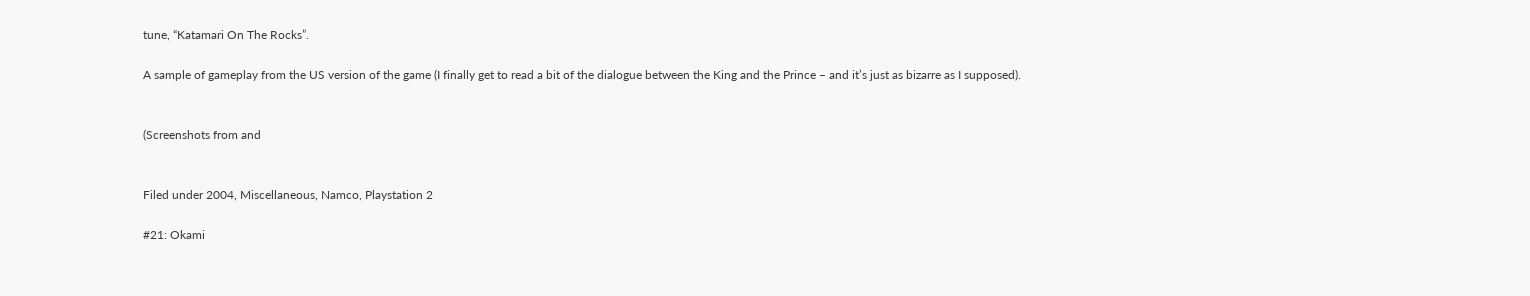tune, “Katamari On The Rocks”.

A sample of gameplay from the US version of the game (I finally get to read a bit of the dialogue between the King and the Prince – and it’s just as bizarre as I supposed).


(Screenshots from and


Filed under 2004, Miscellaneous, Namco, Playstation 2

#21: Okami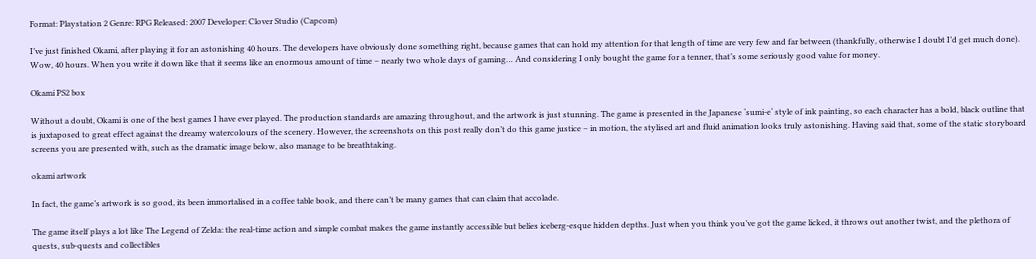Format: Playstation 2 Genre: RPG Released: 2007 Developer: Clover Studio (Capcom)

I’ve just finished Okami, after playing it for an astonishing 40 hours. The developers have obviously done something right, because games that can hold my attention for that length of time are very few and far between (thankfully, otherwise I doubt I’d get much done). Wow, 40 hours. When you write it down like that it seems like an enormous amount of time – nearly two whole days of gaming… And considering I only bought the game for a tenner, that’s some seriously good value for money.

Okami PS2 box

Without a doubt, Okami is one of the best games I have ever played. The production standards are amazing throughout, and the artwork is just stunning. The game is presented in the Japanese ‘sumi-e‘ style of ink painting, so each character has a bold, black outline that is juxtaposed to great effect against the dreamy watercolours of the scenery. However, the screenshots on this post really don’t do this game justice – in motion, the stylised art and fluid animation looks truly astonishing. Having said that, some of the static storyboard screens you are presented with, such as the dramatic image below, also manage to be breathtaking.

okami artwork

In fact, the game’s artwork is so good, its been immortalised in a coffee table book, and there can’t be many games that can claim that accolade.

The game itself plays a lot like The Legend of Zelda: the real-time action and simple combat makes the game instantly accessible but belies iceberg-esque hidden depths. Just when you think you’ve got the game licked, it throws out another twist, and the plethora of quests, sub-quests and collectibles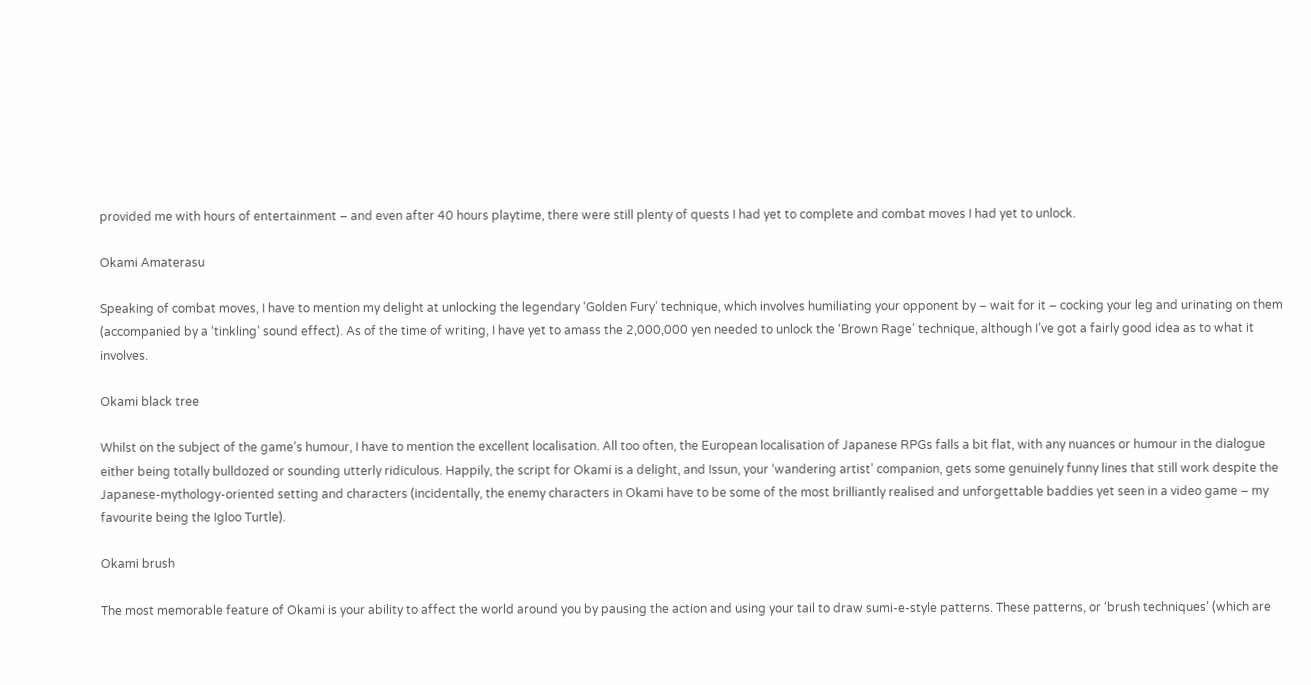provided me with hours of entertainment – and even after 40 hours playtime, there were still plenty of quests I had yet to complete and combat moves I had yet to unlock.

Okami Amaterasu

Speaking of combat moves, I have to mention my delight at unlocking the legendary ‘Golden Fury’ technique, which involves humiliating your opponent by – wait for it – cocking your leg and urinating on them (accompanied by a ‘tinkling’ sound effect). As of the time of writing, I have yet to amass the 2,000,000 yen needed to unlock the ‘Brown Rage’ technique, although I’ve got a fairly good idea as to what it involves.

Okami black tree

Whilst on the subject of the game’s humour, I have to mention the excellent localisation. All too often, the European localisation of Japanese RPGs falls a bit flat, with any nuances or humour in the dialogue either being totally bulldozed or sounding utterly ridiculous. Happily, the script for Okami is a delight, and Issun, your ‘wandering artist’ companion, gets some genuinely funny lines that still work despite the Japanese-mythology-oriented setting and characters (incidentally, the enemy characters in Okami have to be some of the most brilliantly realised and unforgettable baddies yet seen in a video game – my favourite being the Igloo Turtle).

Okami brush

The most memorable feature of Okami is your ability to affect the world around you by pausing the action and using your tail to draw sumi-e-style patterns. These patterns, or ‘brush techniques’ (which are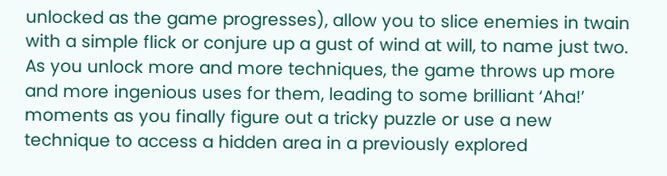unlocked as the game progresses), allow you to slice enemies in twain with a simple flick or conjure up a gust of wind at will, to name just two. As you unlock more and more techniques, the game throws up more and more ingenious uses for them, leading to some brilliant ‘Aha!’ moments as you finally figure out a tricky puzzle or use a new technique to access a hidden area in a previously explored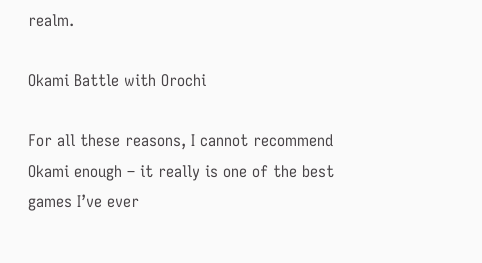realm.

Okami Battle with Orochi

For all these reasons, I cannot recommend Okami enough – it really is one of the best games I’ve ever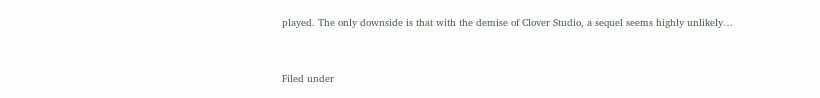played. The only downside is that with the demise of Clover Studio, a sequel seems highly unlikely…



Filed under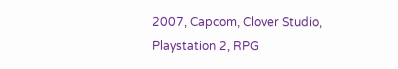2007, Capcom, Clover Studio, Playstation 2, RPG